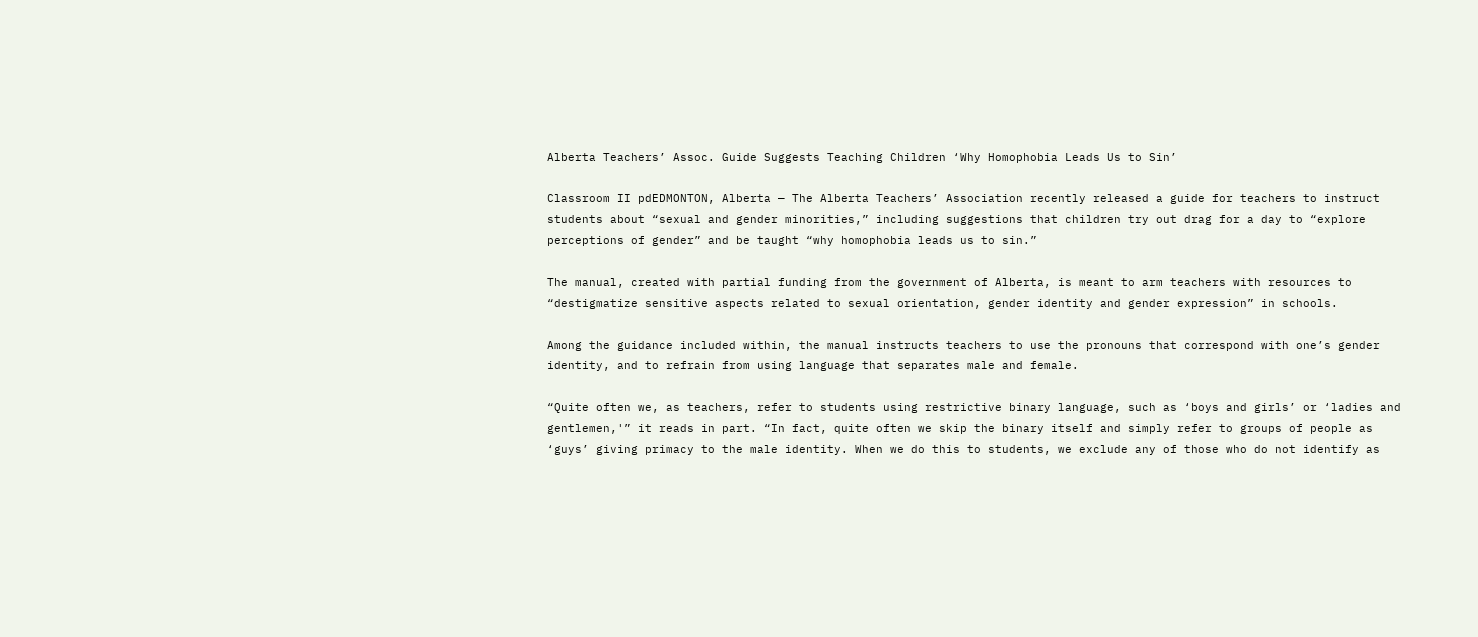Alberta Teachers’ Assoc. Guide Suggests Teaching Children ‘Why Homophobia Leads Us to Sin’

Classroom II pdEDMONTON, Alberta — The Alberta Teachers’ Association recently released a guide for teachers to instruct students about “sexual and gender minorities,” including suggestions that children try out drag for a day to “explore perceptions of gender” and be taught “why homophobia leads us to sin.”

The manual, created with partial funding from the government of Alberta, is meant to arm teachers with resources to “destigmatize sensitive aspects related to sexual orientation, gender identity and gender expression” in schools.

Among the guidance included within, the manual instructs teachers to use the pronouns that correspond with one’s gender identity, and to refrain from using language that separates male and female.

“Quite often we, as teachers, refer to students using restrictive binary language, such as ‘boys and girls’ or ‘ladies and gentlemen,'” it reads in part. “In fact, quite often we skip the binary itself and simply refer to groups of people as ‘guys’ giving primacy to the male identity. When we do this to students, we exclude any of those who do not identify as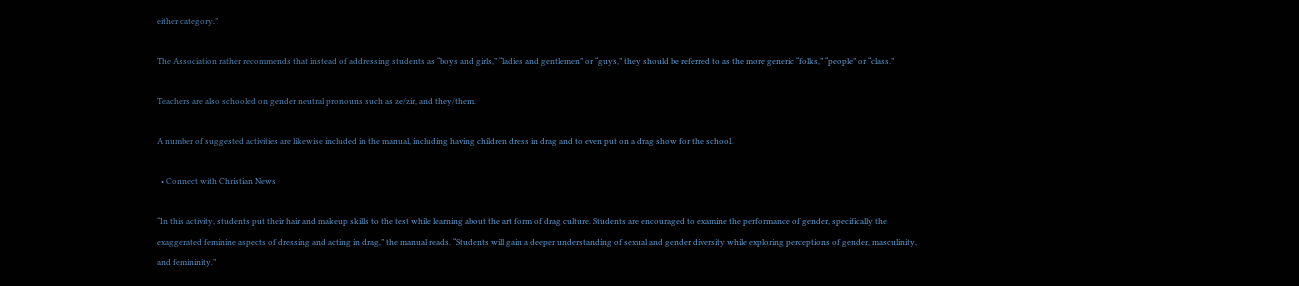either category.”

The Association rather recommends that instead of addressing students as “boys and girls,” “ladies and gentlemen” or “guys,” they should be referred to as the more generic “folks,” “people” or “class.”

Teachers are also schooled on gender neutral pronouns such as ze/zir, and they/them.

A number of suggested activities are likewise included in the manual, including having children dress in drag and to even put on a drag show for the school.

  • Connect with Christian News

“In this activity, students put their hair and makeup skills to the test while learning about the art form of drag culture. Students are encouraged to examine the performance of gender, specifically the exaggerated feminine aspects of dressing and acting in drag,” the manual reads. “Students will gain a deeper understanding of sexual and gender diversity while exploring perceptions of gender, masculinity, and femininity.”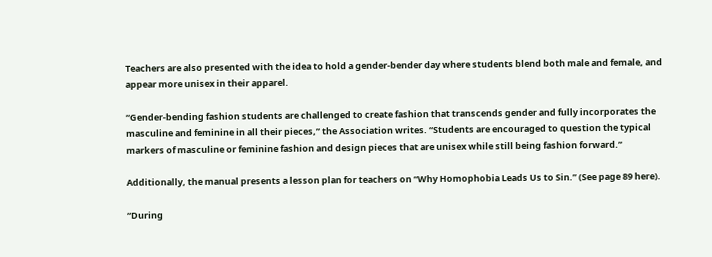Teachers are also presented with the idea to hold a gender-bender day where students blend both male and female, and appear more unisex in their apparel.

“Gender-bending fashion students are challenged to create fashion that transcends gender and fully incorporates the masculine and feminine in all their pieces,” the Association writes. “Students are encouraged to question the typical markers of masculine or feminine fashion and design pieces that are unisex while still being fashion forward.”

Additionally, the manual presents a lesson plan for teachers on “Why Homophobia Leads Us to Sin.” (See page 89 here).

“During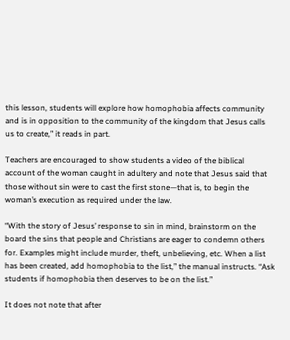this lesson, students will explore how homophobia affects community and is in opposition to the community of the kingdom that Jesus calls us to create,” it reads in part.

Teachers are encouraged to show students a video of the biblical account of the woman caught in adultery and note that Jesus said that those without sin were to cast the first stone—that is, to begin the woman’s execution as required under the law.

“With the story of Jesus’ response to sin in mind, brainstorm on the board the sins that people and Christians are eager to condemn others for. Examples might include murder, theft, unbelieving, etc. When a list has been created, add homophobia to the list,” the manual instructs. “Ask students if homophobia then deserves to be on the list.”

It does not note that after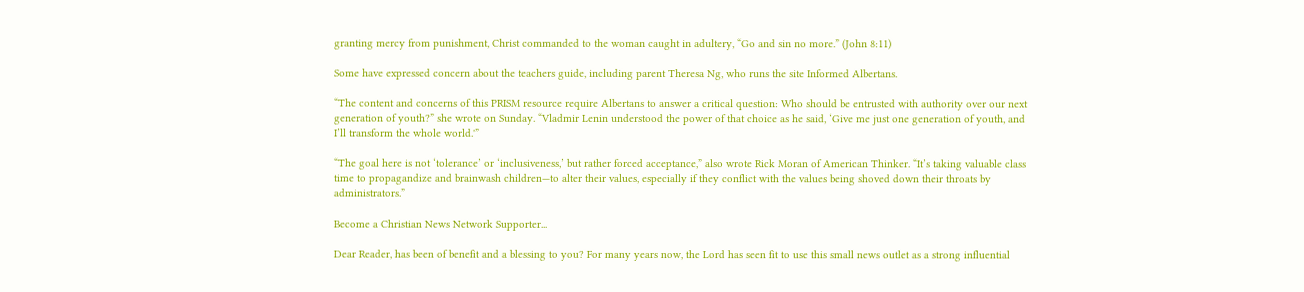granting mercy from punishment, Christ commanded to the woman caught in adultery, “Go and sin no more.” (John 8:11)

Some have expressed concern about the teachers guide, including parent Theresa Ng, who runs the site Informed Albertans.

“The content and concerns of this PRISM resource require Albertans to answer a critical question: Who should be entrusted with authority over our next generation of youth?” she wrote on Sunday. “Vladmir Lenin understood the power of that choice as he said, ‘Give me just one generation of youth, and I’ll transform the whole world.'”

“The goal here is not ‘tolerance’ or ‘inclusiveness,’ but rather forced acceptance,” also wrote Rick Moran of American Thinker. “It’s taking valuable class time to propagandize and brainwash children—to alter their values, especially if they conflict with the values being shoved down their throats by administrators.”

Become a Christian News Network Supporter...

Dear Reader, has been of benefit and a blessing to you? For many years now, the Lord has seen fit to use this small news outlet as a strong influential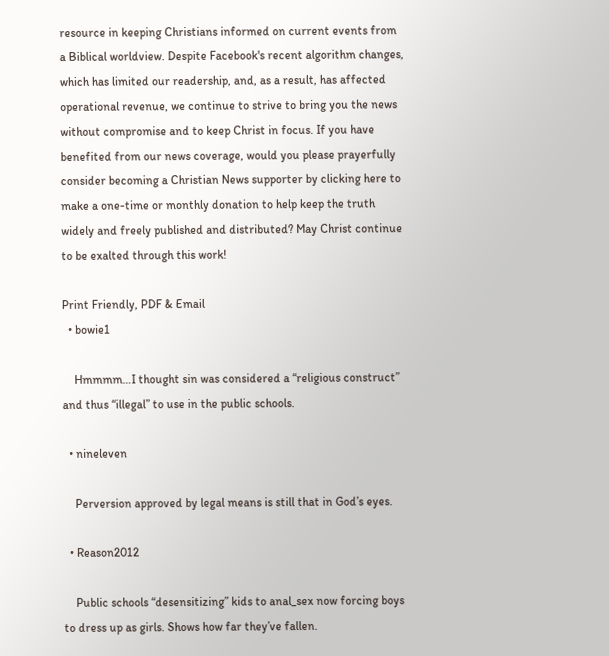resource in keeping Christians informed on current events from a Biblical worldview. Despite Facebook's recent algorithm changes, which has limited our readership, and, as a result, has affected operational revenue, we continue to strive to bring you the news without compromise and to keep Christ in focus. If you have benefited from our news coverage, would you please prayerfully consider becoming a Christian News supporter by clicking here to make a one-time or monthly donation to help keep the truth widely and freely published and distributed? May Christ continue to be exalted through this work!

Print Friendly, PDF & Email
  • bowie1

    Hmmmm…I thought sin was considered a “religious construct” and thus “illegal” to use in the public schools.

  • nineleven

    Perversion approved by legal means is still that in God’s eyes.

  • Reason2012

    Public schools “desensitizing” kids to anal_sex now forcing boys to dress up as girls. Shows how far they’ve fallen.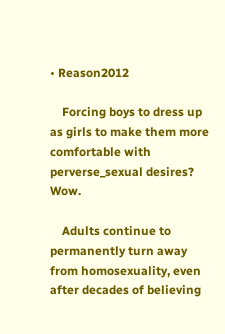• Reason2012

    Forcing boys to dress up as girls to make them more comfortable with perverse_sexual desires? Wow.

    Adults continue to permanently turn away from homosexuality, even after decades of believing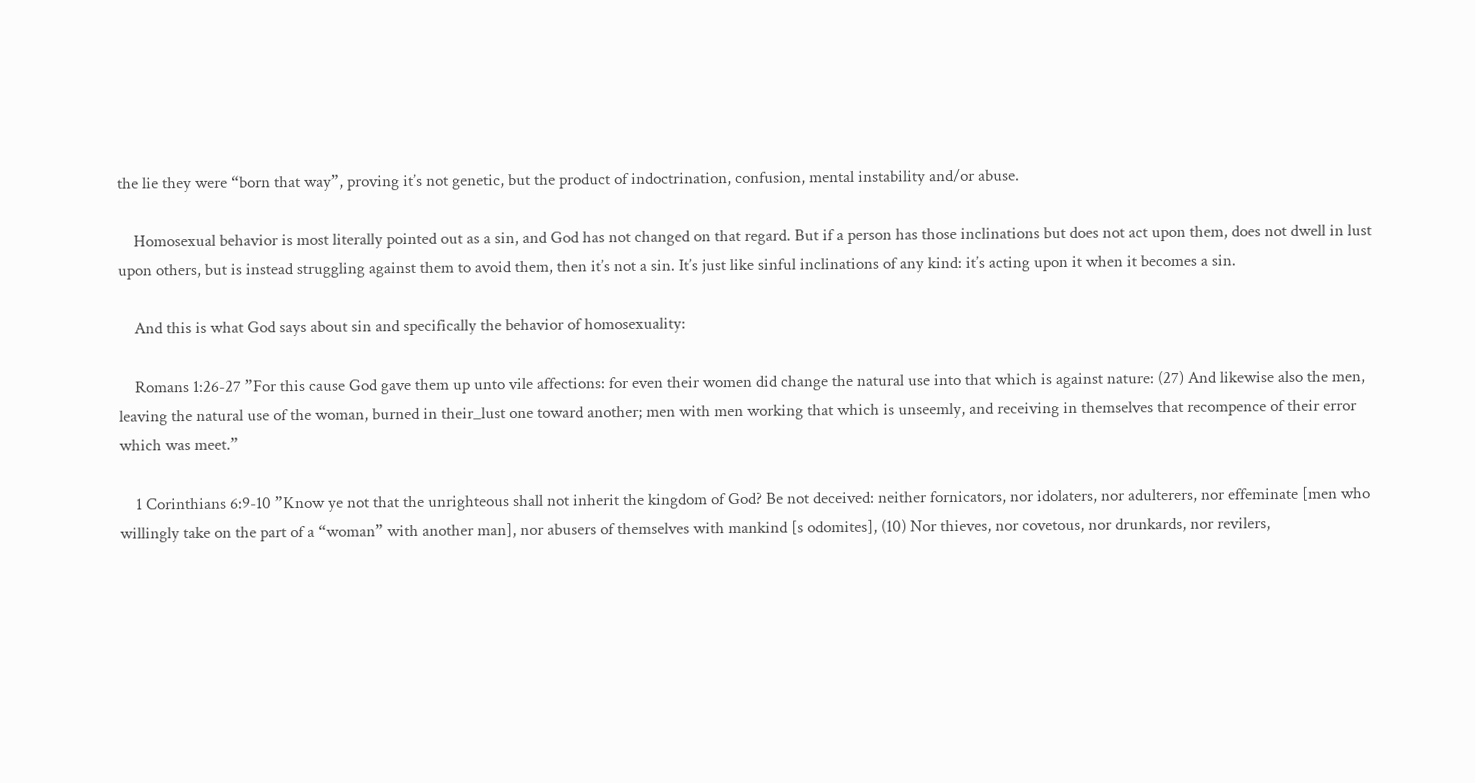the lie they were “born that way”, proving it’s not genetic, but the product of indoctrination, confusion, mental instability and/or abuse.

    Homosexual behavior is most literally pointed out as a sin, and God has not changed on that regard. But if a person has those inclinations but does not act upon them, does not dwell in lust upon others, but is instead struggling against them to avoid them, then it’s not a sin. It’s just like sinful inclinations of any kind: it’s acting upon it when it becomes a sin.

    And this is what God says about sin and specifically the behavior of homosexuality:

    Romans 1:26-27 ”For this cause God gave them up unto vile affections: for even their women did change the natural use into that which is against nature: (27) And likewise also the men, leaving the natural use of the woman, burned in their_lust one toward another; men with men working that which is unseemly, and receiving in themselves that recompence of their error which was meet.”

    1 Corinthians 6:9-10 ”Know ye not that the unrighteous shall not inherit the kingdom of God? Be not deceived: neither fornicators, nor idolaters, nor adulterers, nor effeminate [men who willingly take on the part of a “woman” with another man], nor abusers of themselves with mankind [s odomites], (10) Nor thieves, nor covetous, nor drunkards, nor revilers,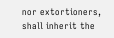nor extortioners, shall inherit the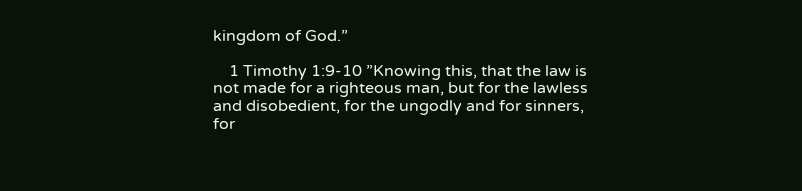kingdom of God.”

    1 Timothy 1:9-10 ”Knowing this, that the law is not made for a righteous man, but for the lawless and disobedient, for the ungodly and for sinners, for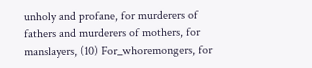unholy and profane, for murderers of fathers and murderers of mothers, for manslayers, (10) For_whoremongers, for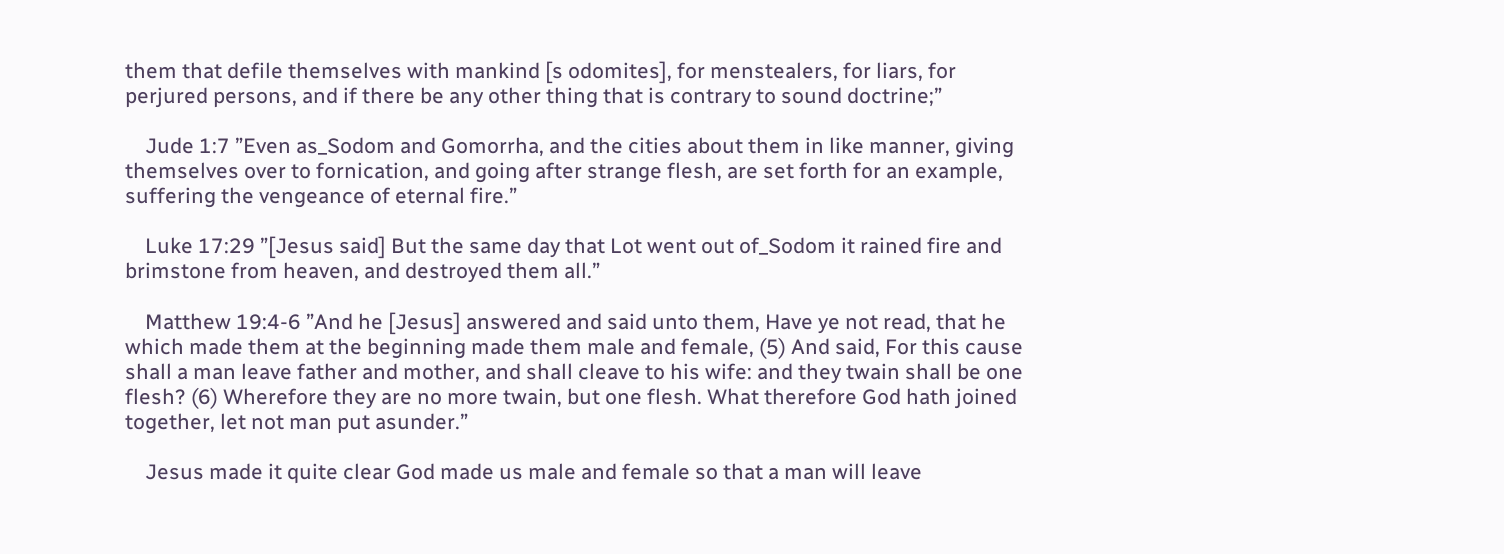them that defile themselves with mankind [s odomites], for menstealers, for liars, for perjured persons, and if there be any other thing that is contrary to sound doctrine;”

    Jude 1:7 ”Even as_Sodom and Gomorrha, and the cities about them in like manner, giving themselves over to fornication, and going after strange flesh, are set forth for an example, suffering the vengeance of eternal fire.”

    Luke 17:29 ”[Jesus said] But the same day that Lot went out of_Sodom it rained fire and brimstone from heaven, and destroyed them all.”

    Matthew 19:4-6 ”And he [Jesus] answered and said unto them, Have ye not read, that he which made them at the beginning made them male and female, (5) And said, For this cause shall a man leave father and mother, and shall cleave to his wife: and they twain shall be one flesh? (6) Wherefore they are no more twain, but one flesh. What therefore God hath joined together, let not man put asunder.”

    Jesus made it quite clear God made us male and female so that a man will leave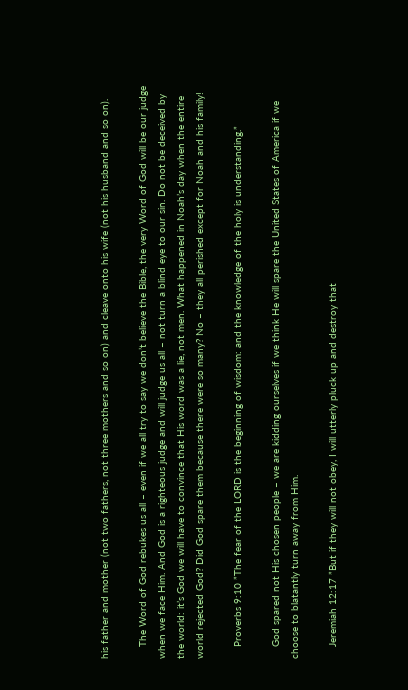his father and mother (not two fathers, not three mothers and so on) and cleave onto his wife (not his husband and so on).

    The Word of God rebukes us all – even if we all try to say we don’t believe the Bible, the very Word of God will be our judge when we face Him. And God is a righteous judge and will judge us all – not turn a blind eye to our sin. Do not be deceived by the world: it’s God we will have to convince that His word was a lie, not men. What happened in Noah’s day when the entire world rejected God? Did God spare them because there were so many? No – they all perished except for Noah and his family!

    Proverbs 9:10 ”The fear of the LORD is the beginning of wisdom: and the knowledge of the holy is understanding.”

    God spared not His chosen people – we are kidding ourselves if we think He will spare the United States of America if we choose to blatantly turn away from Him.

    Jeremiah 12:17 ”But if they will not obey, I will utterly pluck up and destroy that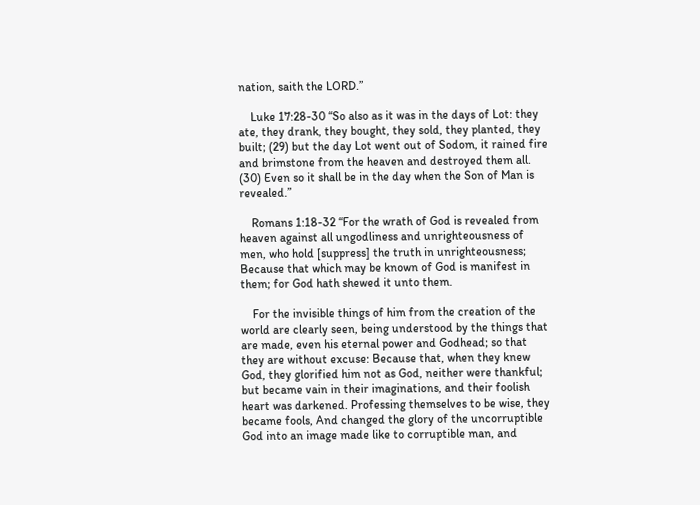nation, saith the LORD.”

    Luke 17:28-30 “So also as it was in the days of Lot: they ate, they drank, they bought, they sold, they planted, they built; (29) but the day Lot went out of Sodom, it rained fire and brimstone from the heaven and destroyed them all. (30) Even so it shall be in the day when the Son of Man is revealed.”

    Romans 1:18-32 “For the wrath of God is revealed from heaven against all ungodliness and unrighteousness of men, who hold [suppress] the truth in unrighteousness; Because that which may be known of God is manifest in them; for God hath shewed it unto them.

    For the invisible things of him from the creation of the world are clearly seen, being understood by the things that are made, even his eternal power and Godhead; so that they are without excuse: Because that, when they knew God, they glorified him not as God, neither were thankful; but became vain in their imaginations, and their foolish heart was darkened. Professing themselves to be wise, they became fools, And changed the glory of the uncorruptible God into an image made like to corruptible man, and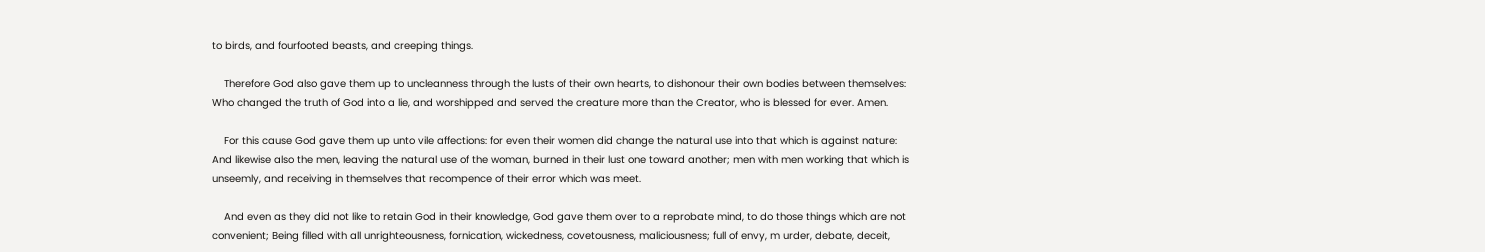to birds, and fourfooted beasts, and creeping things.

    Therefore God also gave them up to uncleanness through the lusts of their own hearts, to dishonour their own bodies between themselves: Who changed the truth of God into a lie, and worshipped and served the creature more than the Creator, who is blessed for ever. Amen.

    For this cause God gave them up unto vile affections: for even their women did change the natural use into that which is against nature: And likewise also the men, leaving the natural use of the woman, burned in their lust one toward another; men with men working that which is unseemly, and receiving in themselves that recompence of their error which was meet.

    And even as they did not like to retain God in their knowledge, God gave them over to a reprobate mind, to do those things which are not convenient; Being filled with all unrighteousness, fornication, wickedness, covetousness, maliciousness; full of envy, m urder, debate, deceit,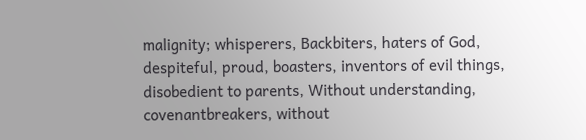malignity; whisperers, Backbiters, haters of God, despiteful, proud, boasters, inventors of evil things, disobedient to parents, Without understanding, covenantbreakers, without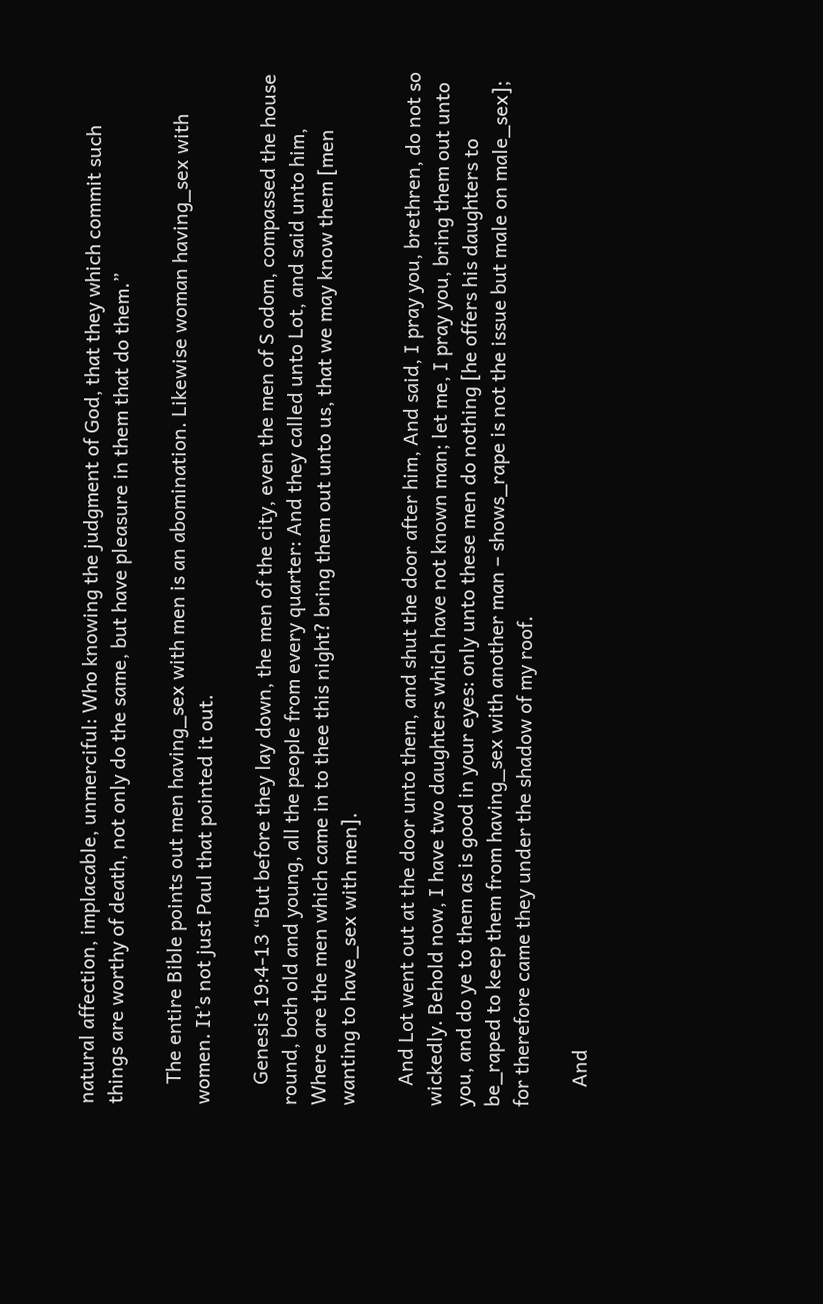natural affection, implacable, unmerciful: Who knowing the judgment of God, that they which commit such things are worthy of death, not only do the same, but have pleasure in them that do them.”

    The entire Bible points out men having_sex with men is an abomination. Likewise woman having_sex with women. It’s not just Paul that pointed it out.

    Genesis 19:4-13 “But before they lay down, the men of the city, even the men of S odom, compassed the house round, both old and young, all the people from every quarter: And they called unto Lot, and said unto him, Where are the men which came in to thee this night? bring them out unto us, that we may know them [men wanting to have_sex with men].

    And Lot went out at the door unto them, and shut the door after him, And said, I pray you, brethren, do not so wickedly. Behold now, I have two daughters which have not known man; let me, I pray you, bring them out unto you, and do ye to them as is good in your eyes: only unto these men do nothing [he offers his daughters to be_raped to keep them from having_sex with another man – shows_rape is not the issue but male on male_sex]; for therefore came they under the shadow of my roof.

    And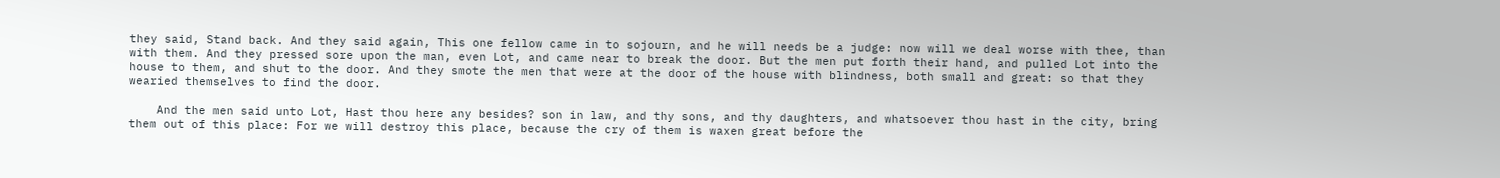they said, Stand back. And they said again, This one fellow came in to sojourn, and he will needs be a judge: now will we deal worse with thee, than with them. And they pressed sore upon the man, even Lot, and came near to break the door. But the men put forth their hand, and pulled Lot into the house to them, and shut to the door. And they smote the men that were at the door of the house with blindness, both small and great: so that they wearied themselves to find the door.

    And the men said unto Lot, Hast thou here any besides? son in law, and thy sons, and thy daughters, and whatsoever thou hast in the city, bring them out of this place: For we will destroy this place, because the cry of them is waxen great before the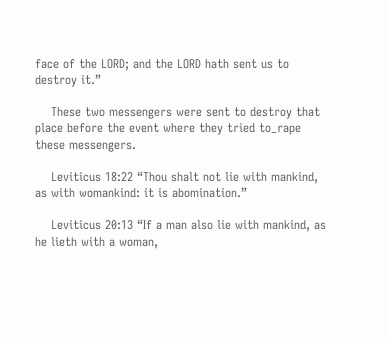face of the LORD; and the LORD hath sent us to destroy it.”

    These two messengers were sent to destroy that place before the event where they tried to_rape these messengers.

    Leviticus 18:22 “Thou shalt not lie with mankind, as with womankind: it is abomination.”

    Leviticus 20:13 “If a man also lie with mankind, as he lieth with a woman,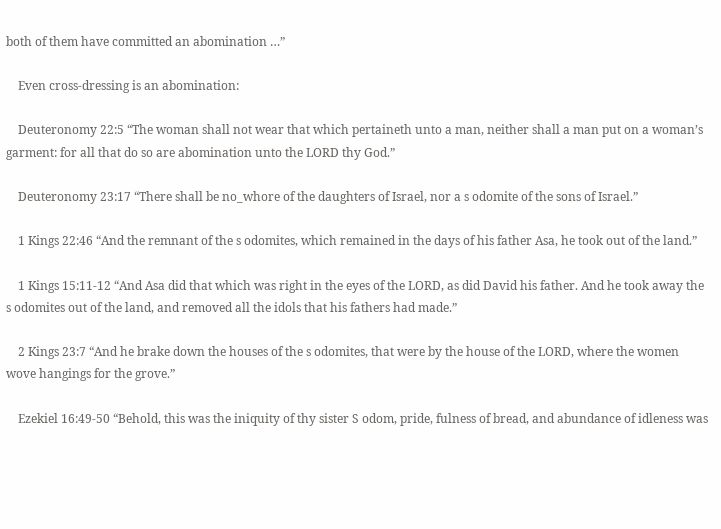both of them have committed an abomination …”

    Even cross-dressing is an abomination:

    Deuteronomy 22:5 “The woman shall not wear that which pertaineth unto a man, neither shall a man put on a woman’s garment: for all that do so are abomination unto the LORD thy God.”

    Deuteronomy 23:17 “There shall be no_whore of the daughters of Israel, nor a s odomite of the sons of Israel.”

    1 Kings 22:46 “And the remnant of the s odomites, which remained in the days of his father Asa, he took out of the land.”

    1 Kings 15:11-12 “And Asa did that which was right in the eyes of the LORD, as did David his father. And he took away the s odomites out of the land, and removed all the idols that his fathers had made.”

    2 Kings 23:7 “And he brake down the houses of the s odomites, that were by the house of the LORD, where the women wove hangings for the grove.”

    Ezekiel 16:49-50 “Behold, this was the iniquity of thy sister S odom, pride, fulness of bread, and abundance of idleness was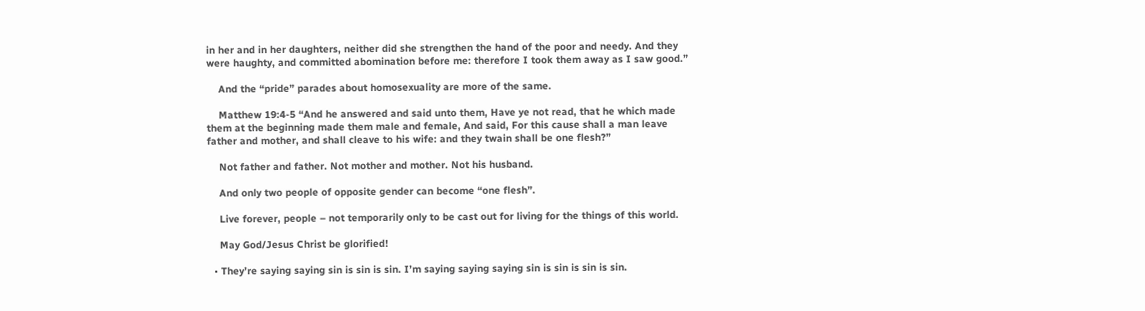in her and in her daughters, neither did she strengthen the hand of the poor and needy. And they were haughty, and committed abomination before me: therefore I took them away as I saw good.”

    And the “pride” parades about homosexuality are more of the same.

    Matthew 19:4-5 “And he answered and said unto them, Have ye not read, that he which made them at the beginning made them male and female, And said, For this cause shall a man leave father and mother, and shall cleave to his wife: and they twain shall be one flesh?”

    Not father and father. Not mother and mother. Not his husband.

    And only two people of opposite gender can become “one flesh”.

    Live forever, people – not temporarily only to be cast out for living for the things of this world.

    May God/Jesus Christ be glorified!

  • They’re saying saying sin is sin is sin. I’m saying saying saying sin is sin is sin is sin.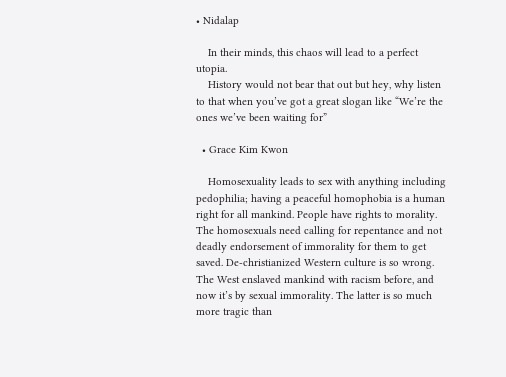• Nidalap

    In their minds, this chaos will lead to a perfect utopia.
    History would not bear that out but hey, why listen to that when you’ve got a great slogan like “We’re the ones we’ve been waiting for”

  • Grace Kim Kwon

    Homosexuality leads to sex with anything including pedophilia; having a peaceful homophobia is a human right for all mankind. People have rights to morality. The homosexuals need calling for repentance and not deadly endorsement of immorality for them to get saved. De-christianized Western culture is so wrong. The West enslaved mankind with racism before, and now it’s by sexual immorality. The latter is so much more tragic than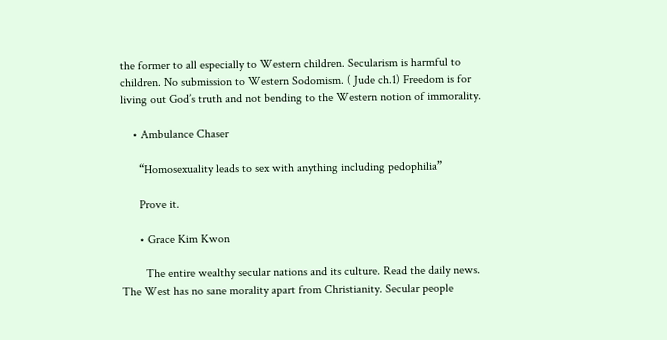the former to all especially to Western children. Secularism is harmful to children. No submission to Western Sodomism. ( Jude ch.1) Freedom is for living out God’s truth and not bending to the Western notion of immorality.

    • Ambulance Chaser

      “Homosexuality leads to sex with anything including pedophilia”

      Prove it.

      • Grace Kim Kwon

        The entire wealthy secular nations and its culture. Read the daily news. The West has no sane morality apart from Christianity. Secular people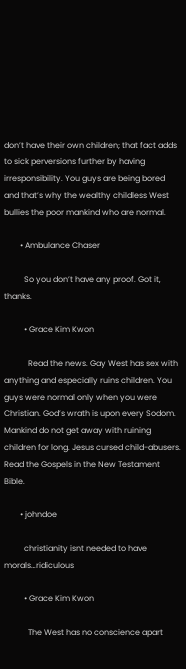don’t have their own children; that fact adds to sick perversions further by having irresponsibility. You guys are being bored and that’s why the wealthy childless West bullies the poor mankind who are normal.

        • Ambulance Chaser

          So you don’t have any proof. Got it, thanks.

          • Grace Kim Kwon

            Read the news. Gay West has sex with anything and especially ruins children. You guys were normal only when you were Christian. God’s wrath is upon every Sodom. Mankind do not get away with ruining children for long. Jesus cursed child-abusers. Read the Gospels in the New Testament Bible.

        • johndoe

          christianity isnt needed to have morals…ridiculous

          • Grace Kim Kwon

            The West has no conscience apart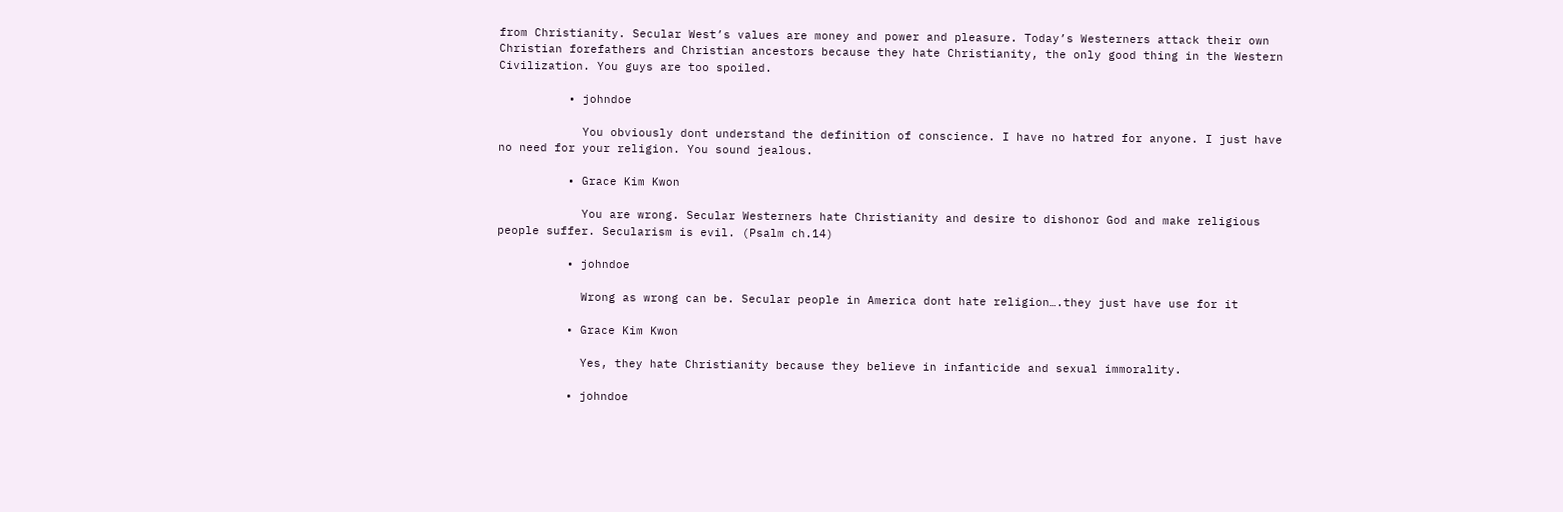from Christianity. Secular West’s values are money and power and pleasure. Today’s Westerners attack their own Christian forefathers and Christian ancestors because they hate Christianity, the only good thing in the Western Civilization. You guys are too spoiled.

          • johndoe

            You obviously dont understand the definition of conscience. I have no hatred for anyone. I just have no need for your religion. You sound jealous.

          • Grace Kim Kwon

            You are wrong. Secular Westerners hate Christianity and desire to dishonor God and make religious people suffer. Secularism is evil. (Psalm ch.14)

          • johndoe

            Wrong as wrong can be. Secular people in America dont hate religion….they just have use for it

          • Grace Kim Kwon

            Yes, they hate Christianity because they believe in infanticide and sexual immorality.

          • johndoe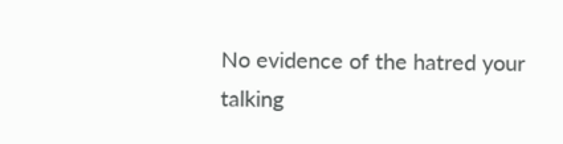No evidence of the hatred your talking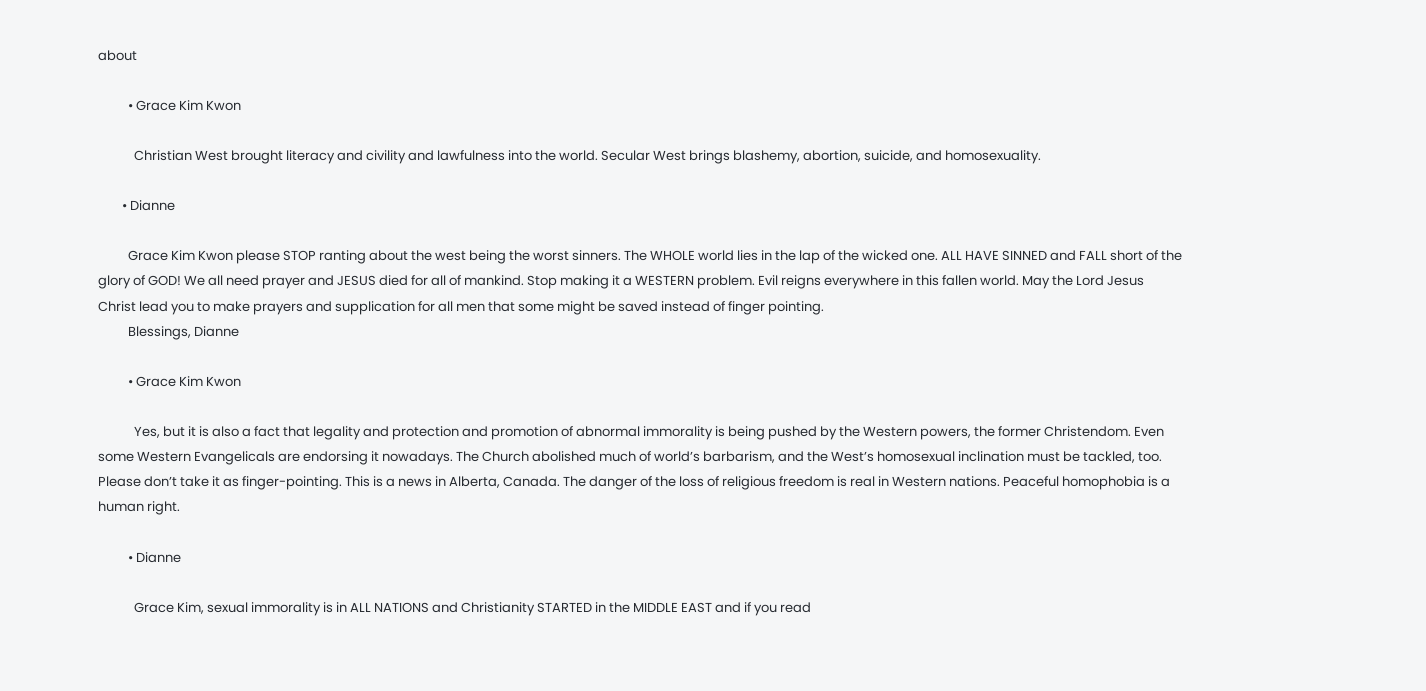about

          • Grace Kim Kwon

            Christian West brought literacy and civility and lawfulness into the world. Secular West brings blashemy, abortion, suicide, and homosexuality.

        • Dianne

          Grace Kim Kwon please STOP ranting about the west being the worst sinners. The WHOLE world lies in the lap of the wicked one. ALL HAVE SINNED and FALL short of the glory of GOD! We all need prayer and JESUS died for all of mankind. Stop making it a WESTERN problem. Evil reigns everywhere in this fallen world. May the Lord Jesus Christ lead you to make prayers and supplication for all men that some might be saved instead of finger pointing.
          Blessings, Dianne

          • Grace Kim Kwon

            Yes, but it is also a fact that legality and protection and promotion of abnormal immorality is being pushed by the Western powers, the former Christendom. Even some Western Evangelicals are endorsing it nowadays. The Church abolished much of world’s barbarism, and the West’s homosexual inclination must be tackled, too. Please don’t take it as finger-pointing. This is a news in Alberta, Canada. The danger of the loss of religious freedom is real in Western nations. Peaceful homophobia is a human right.

          • Dianne

            Grace Kim, sexual immorality is in ALL NATIONS and Christianity STARTED in the MIDDLE EAST and if you read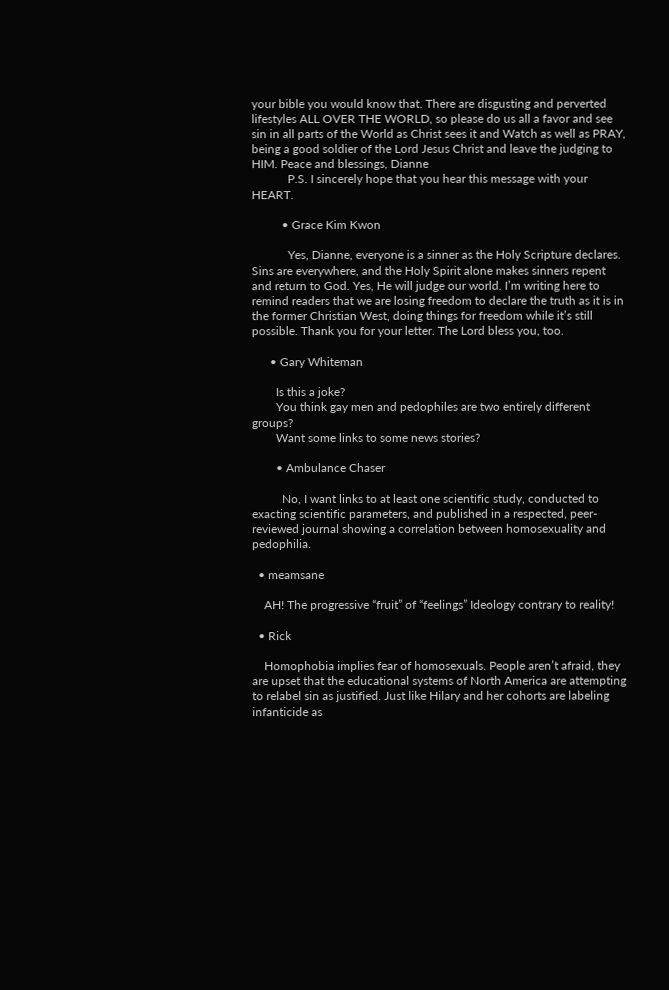your bible you would know that. There are disgusting and perverted lifestyles ALL OVER THE WORLD, so please do us all a favor and see sin in all parts of the World as Christ sees it and Watch as well as PRAY, being a good soldier of the Lord Jesus Christ and leave the judging to HIM. Peace and blessings, Dianne
            P.S. I sincerely hope that you hear this message with your HEART.

          • Grace Kim Kwon

            Yes, Dianne, everyone is a sinner as the Holy Scripture declares. Sins are everywhere, and the Holy Spirit alone makes sinners repent and return to God. Yes, He will judge our world. I’m writing here to remind readers that we are losing freedom to declare the truth as it is in the former Christian West, doing things for freedom while it’s still possible. Thank you for your letter. The Lord bless you, too.

      • Gary Whiteman

        Is this a joke?
        You think gay men and pedophiles are two entirely different groups?
        Want some links to some news stories?

        • Ambulance Chaser

          No, I want links to at least one scientific study, conducted to exacting scientific parameters, and published in a respected, peer-reviewed journal showing a correlation between homosexuality and pedophilia.

  • meamsane

    AH! The progressive “fruit” of “feelings” Ideology contrary to reality!

  • Rick

    Homophobia implies fear of homosexuals. People aren’t afraid, they are upset that the educational systems of North America are attempting to relabel sin as justified. Just like Hilary and her cohorts are labeling infanticide as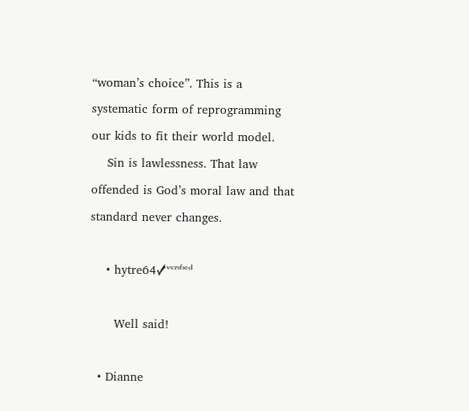“woman’s choice”. This is a systematic form of reprogramming our kids to fit their world model.
    Sin is lawlessness. That law offended is God’s moral law and that standard never changes.

    • hytre64✓ᵛᵉʳᶦᶠᶦᵉᵈ

      Well said!

  • Dianne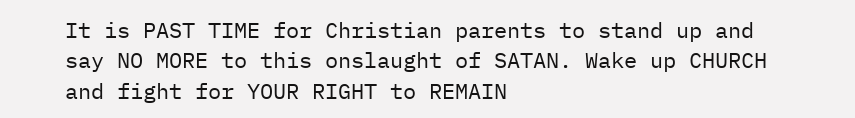It is PAST TIME for Christian parents to stand up and say NO MORE to this onslaught of SATAN. Wake up CHURCH and fight for YOUR RIGHT to REMAIN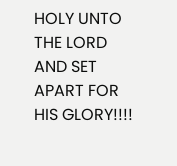HOLY UNTO THE LORD AND SET APART FOR HIS GLORY!!!!